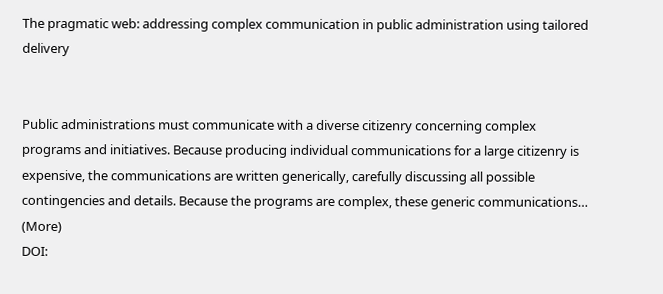The pragmatic web: addressing complex communication in public administration using tailored delivery


Public administrations must communicate with a diverse citizenry concerning complex programs and initiatives. Because producing individual communications for a large citizenry is expensive, the communications are written generically, carefully discussing all possible contingencies and details. Because the programs are complex, these generic communications… (More)
DOI: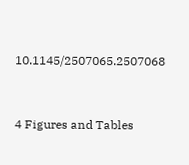10.1145/2507065.2507068


4 Figures and Tables